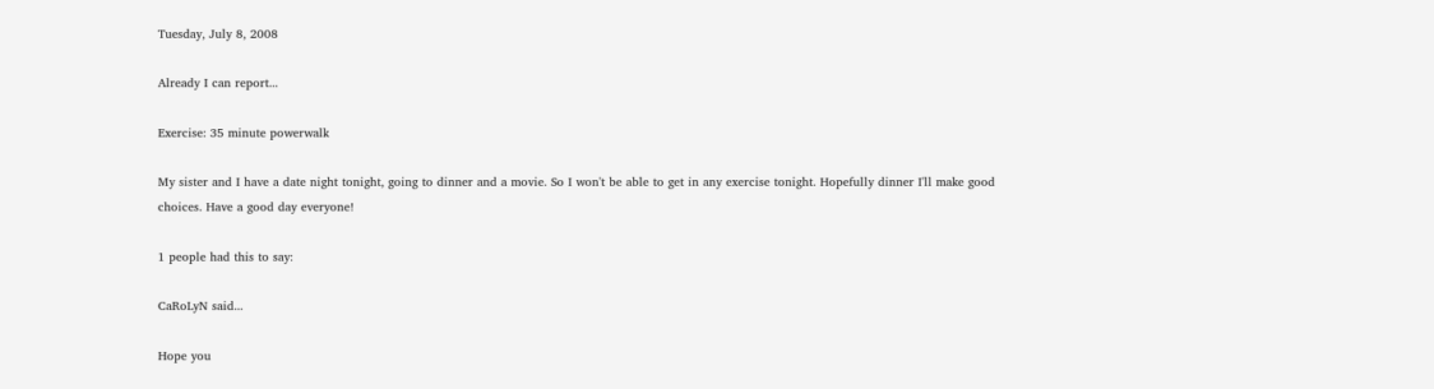Tuesday, July 8, 2008

Already I can report...

Exercise: 35 minute powerwalk

My sister and I have a date night tonight, going to dinner and a movie. So I won't be able to get in any exercise tonight. Hopefully dinner I'll make good choices. Have a good day everyone!

1 people had this to say:

CaRoLyN said...

Hope you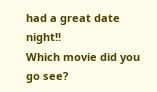had a great date night!!
Which movie did you go see?